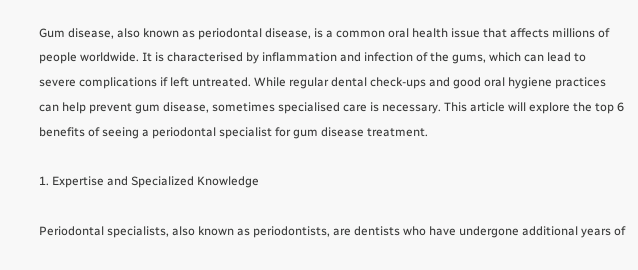Gum disease, also known as periodontal disease, is a common oral health issue that affects millions of people worldwide. It is characterised by inflammation and infection of the gums, which can lead to severe complications if left untreated. While regular dental check-ups and good oral hygiene practices can help prevent gum disease, sometimes specialised care is necessary. This article will explore the top 6 benefits of seeing a periodontal specialist for gum disease treatment.

1. Expertise and Specialized Knowledge

Periodontal specialists, also known as periodontists, are dentists who have undergone additional years of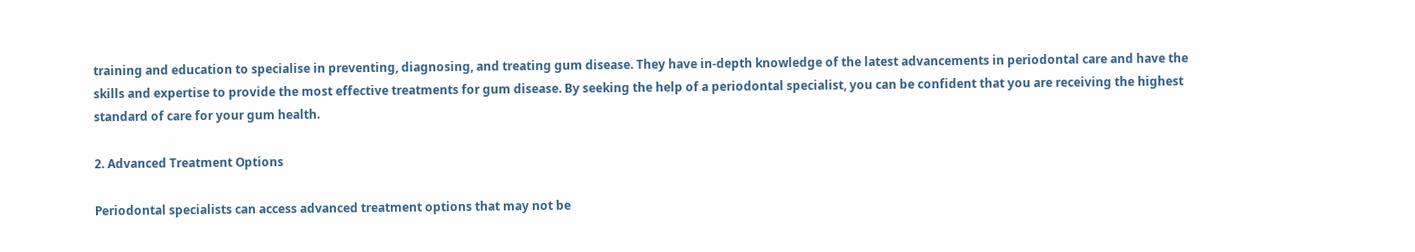training and education to specialise in preventing, diagnosing, and treating gum disease. They have in-depth knowledge of the latest advancements in periodontal care and have the skills and expertise to provide the most effective treatments for gum disease. By seeking the help of a periodontal specialist, you can be confident that you are receiving the highest standard of care for your gum health.

2. Advanced Treatment Options

Periodontal specialists can access advanced treatment options that may not be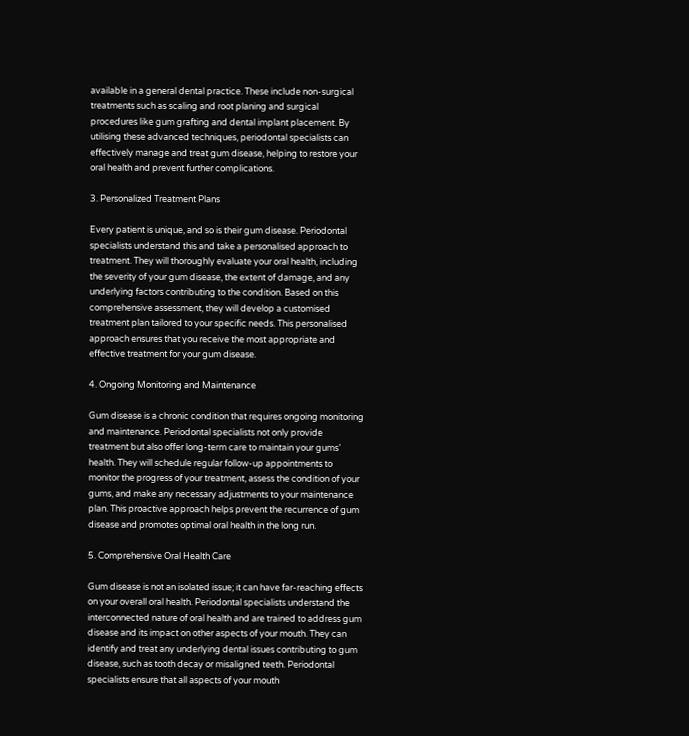available in a general dental practice. These include non-surgical treatments such as scaling and root planing and surgical procedures like gum grafting and dental implant placement. By utilising these advanced techniques, periodontal specialists can effectively manage and treat gum disease, helping to restore your oral health and prevent further complications.

3. Personalized Treatment Plans

Every patient is unique, and so is their gum disease. Periodontal specialists understand this and take a personalised approach to treatment. They will thoroughly evaluate your oral health, including the severity of your gum disease, the extent of damage, and any underlying factors contributing to the condition. Based on this comprehensive assessment, they will develop a customised treatment plan tailored to your specific needs. This personalised approach ensures that you receive the most appropriate and effective treatment for your gum disease.

4. Ongoing Monitoring and Maintenance

Gum disease is a chronic condition that requires ongoing monitoring and maintenance. Periodontal specialists not only provide treatment but also offer long-term care to maintain your gums’ health. They will schedule regular follow-up appointments to monitor the progress of your treatment, assess the condition of your gums, and make any necessary adjustments to your maintenance plan. This proactive approach helps prevent the recurrence of gum disease and promotes optimal oral health in the long run.

5. Comprehensive Oral Health Care

Gum disease is not an isolated issue; it can have far-reaching effects on your overall oral health. Periodontal specialists understand the interconnected nature of oral health and are trained to address gum disease and its impact on other aspects of your mouth. They can identify and treat any underlying dental issues contributing to gum disease, such as tooth decay or misaligned teeth. Periodontal specialists ensure that all aspects of your mouth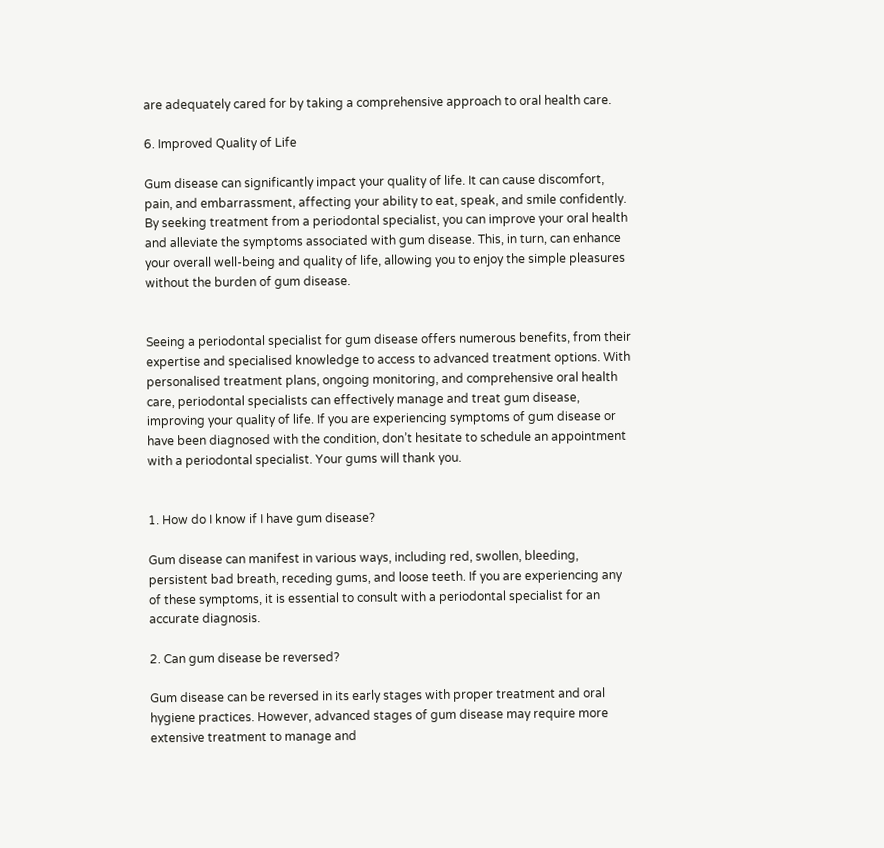are adequately cared for by taking a comprehensive approach to oral health care.

6. Improved Quality of Life

Gum disease can significantly impact your quality of life. It can cause discomfort, pain, and embarrassment, affecting your ability to eat, speak, and smile confidently. By seeking treatment from a periodontal specialist, you can improve your oral health and alleviate the symptoms associated with gum disease. This, in turn, can enhance your overall well-being and quality of life, allowing you to enjoy the simple pleasures without the burden of gum disease.


Seeing a periodontal specialist for gum disease offers numerous benefits, from their expertise and specialised knowledge to access to advanced treatment options. With personalised treatment plans, ongoing monitoring, and comprehensive oral health care, periodontal specialists can effectively manage and treat gum disease, improving your quality of life. If you are experiencing symptoms of gum disease or have been diagnosed with the condition, don’t hesitate to schedule an appointment with a periodontal specialist. Your gums will thank you.


1. How do I know if I have gum disease?

Gum disease can manifest in various ways, including red, swollen, bleeding, persistent bad breath, receding gums, and loose teeth. If you are experiencing any of these symptoms, it is essential to consult with a periodontal specialist for an accurate diagnosis.

2. Can gum disease be reversed?

Gum disease can be reversed in its early stages with proper treatment and oral hygiene practices. However, advanced stages of gum disease may require more extensive treatment to manage and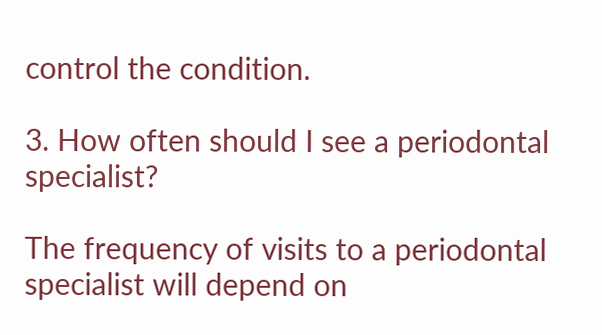control the condition.

3. How often should I see a periodontal specialist?

The frequency of visits to a periodontal specialist will depend on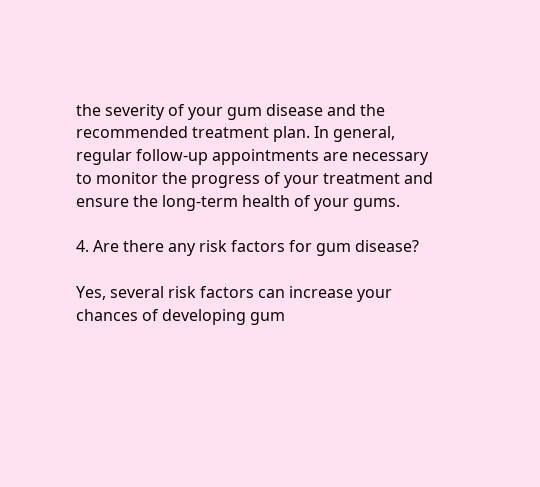the severity of your gum disease and the recommended treatment plan. In general, regular follow-up appointments are necessary to monitor the progress of your treatment and ensure the long-term health of your gums.

4. Are there any risk factors for gum disease?

Yes, several risk factors can increase your chances of developing gum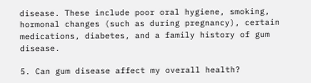disease. These include poor oral hygiene, smoking, hormonal changes (such as during pregnancy), certain medications, diabetes, and a family history of gum disease.

5. Can gum disease affect my overall health?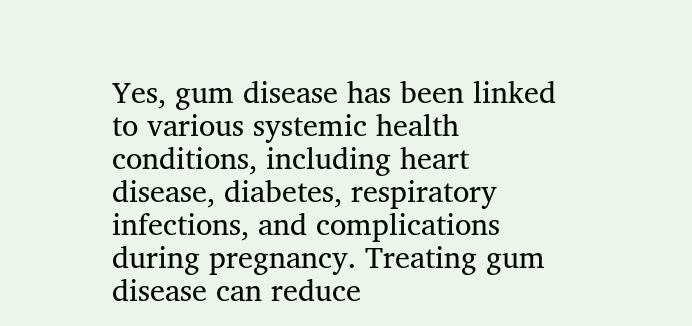Yes, gum disease has been linked to various systemic health conditions, including heart disease, diabetes, respiratory infections, and complications during pregnancy. Treating gum disease can reduce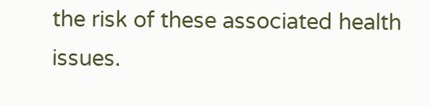the risk of these associated health issues.